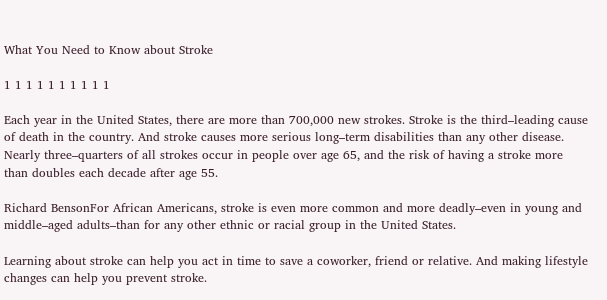What You Need to Know about Stroke

1 1 1 1 1 1 1 1 1 1

Each year in the United States, there are more than 700,000 new strokes. Stroke is the third–leading cause of death in the country. And stroke causes more serious long–term disabilities than any other disease. Nearly three–quarters of all strokes occur in people over age 65, and the risk of having a stroke more than doubles each decade after age 55.

Richard BensonFor African Americans, stroke is even more common and more deadly–even in young and middle–aged adults–than for any other ethnic or racial group in the United States.

Learning about stroke can help you act in time to save a coworker, friend or relative. And making lifestyle changes can help you prevent stroke.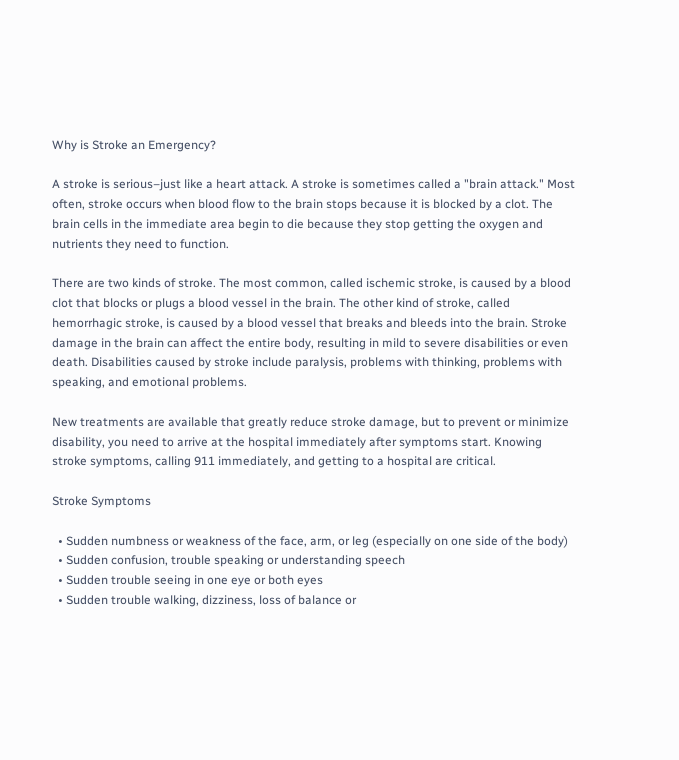Why is Stroke an Emergency?

A stroke is serious–just like a heart attack. A stroke is sometimes called a "brain attack." Most often, stroke occurs when blood flow to the brain stops because it is blocked by a clot. The brain cells in the immediate area begin to die because they stop getting the oxygen and nutrients they need to function.

There are two kinds of stroke. The most common, called ischemic stroke, is caused by a blood clot that blocks or plugs a blood vessel in the brain. The other kind of stroke, called hemorrhagic stroke, is caused by a blood vessel that breaks and bleeds into the brain. Stroke damage in the brain can affect the entire body, resulting in mild to severe disabilities or even death. Disabilities caused by stroke include paralysis, problems with thinking, problems with speaking, and emotional problems.

New treatments are available that greatly reduce stroke damage, but to prevent or minimize disability, you need to arrive at the hospital immediately after symptoms start. Knowing stroke symptoms, calling 911 immediately, and getting to a hospital are critical.

Stroke Symptoms

  • Sudden numbness or weakness of the face, arm, or leg (especially on one side of the body)
  • Sudden confusion, trouble speaking or understanding speech
  • Sudden trouble seeing in one eye or both eyes
  • Sudden trouble walking, dizziness, loss of balance or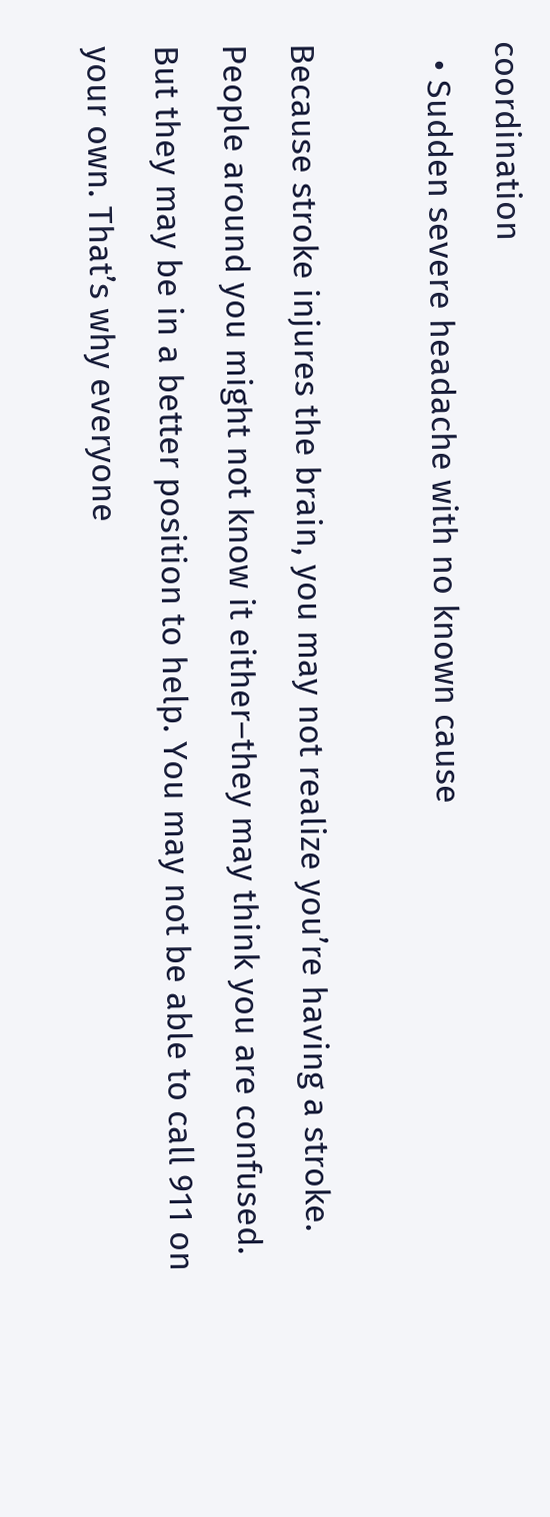coordination
  • Sudden severe headache with no known cause

Because stroke injures the brain, you may not realize you’re having a stroke. People around you might not know it either–they may think you are confused. But they may be in a better position to help. You may not be able to call 911 on your own. That’s why everyone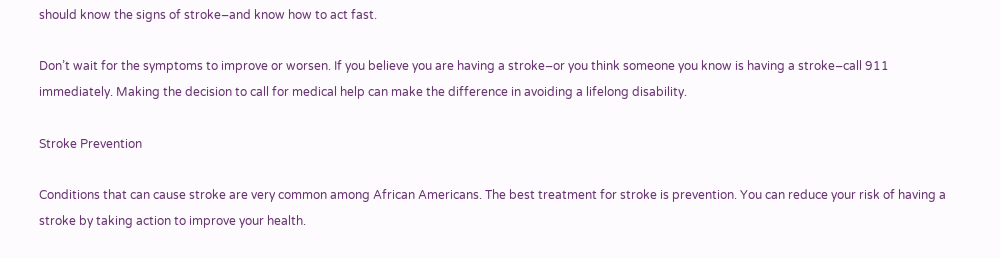should know the signs of stroke–and know how to act fast.

Don’t wait for the symptoms to improve or worsen. If you believe you are having a stroke–or you think someone you know is having a stroke–call 911 immediately. Making the decision to call for medical help can make the difference in avoiding a lifelong disability.

Stroke Prevention

Conditions that can cause stroke are very common among African Americans. The best treatment for stroke is prevention. You can reduce your risk of having a stroke by taking action to improve your health.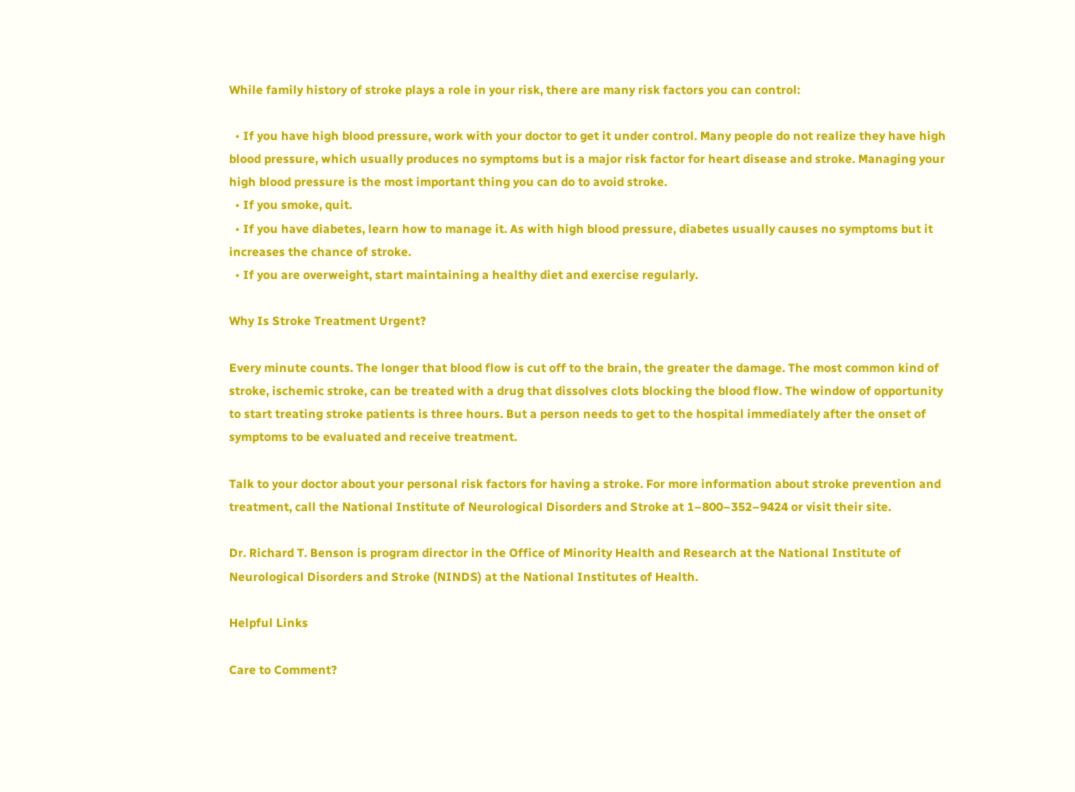While family history of stroke plays a role in your risk, there are many risk factors you can control:

  • If you have high blood pressure, work with your doctor to get it under control. Many people do not realize they have high blood pressure, which usually produces no symptoms but is a major risk factor for heart disease and stroke. Managing your high blood pressure is the most important thing you can do to avoid stroke.
  • If you smoke, quit.
  • If you have diabetes, learn how to manage it. As with high blood pressure, diabetes usually causes no symptoms but it increases the chance of stroke.
  • If you are overweight, start maintaining a healthy diet and exercise regularly.

Why Is Stroke Treatment Urgent?

Every minute counts. The longer that blood flow is cut off to the brain, the greater the damage. The most common kind of stroke, ischemic stroke, can be treated with a drug that dissolves clots blocking the blood flow. The window of opportunity to start treating stroke patients is three hours. But a person needs to get to the hospital immediately after the onset of symptoms to be evaluated and receive treatment.

Talk to your doctor about your personal risk factors for having a stroke. For more information about stroke prevention and treatment, call the National Institute of Neurological Disorders and Stroke at 1–800–352–9424 or visit their site.

Dr. Richard T. Benson is program director in the Office of Minority Health and Research at the National Institute of Neurological Disorders and Stroke (NINDS) at the National Institutes of Health.

Helpful Links

Care to Comment?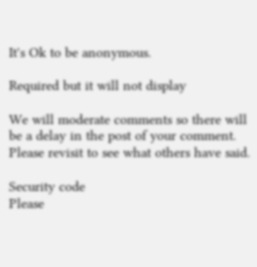It's Ok to be anonymous.

Required but it will not display

We will moderate comments so there will be a delay in the post of your comment.
Please revisit to see what others have said.

Security code
Please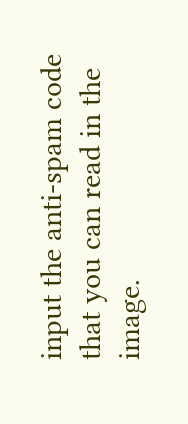input the anti-spam code that you can read in the image.